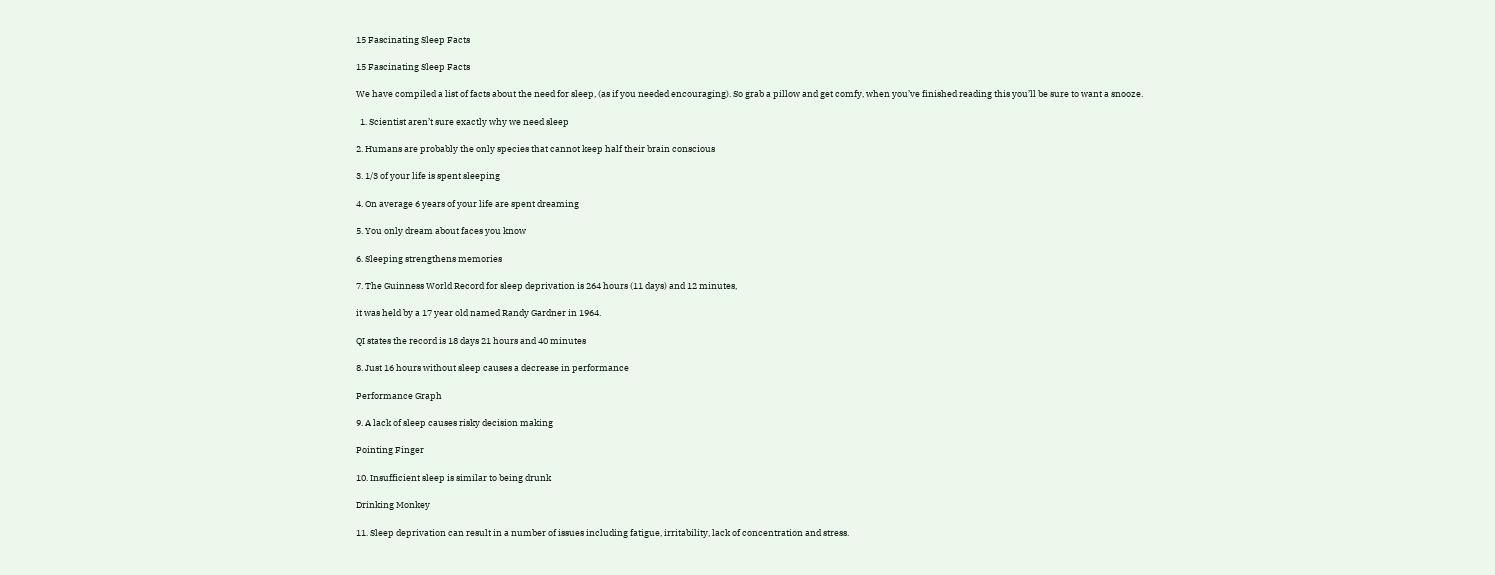15 Fascinating Sleep Facts

15 Fascinating Sleep Facts

We have compiled a list of facts about the need for sleep, (as if you needed encouraging). So grab a pillow and get comfy, when you’ve finished reading this you’ll be sure to want a snooze.

  1. Scientist aren’t sure exactly why we need sleep

2. Humans are probably the only species that cannot keep half their brain conscious

3. 1/3 of your life is spent sleeping

4. On average 6 years of your life are spent dreaming

5. You only dream about faces you know

6. Sleeping strengthens memories

7. The Guinness World Record for sleep deprivation is 264 hours (11 days) and 12 minutes,

it was held by a 17 year old named Randy Gardner in 1964.

QI states the record is 18 days 21 hours and 40 minutes

8. Just 16 hours without sleep causes a decrease in performance

Performance Graph

9. A lack of sleep causes risky decision making

Pointing Finger

10. Insufficient sleep is similar to being drunk

Drinking Monkey

11. Sleep deprivation can result in a number of issues including fatigue, irritability, lack of concentration and stress.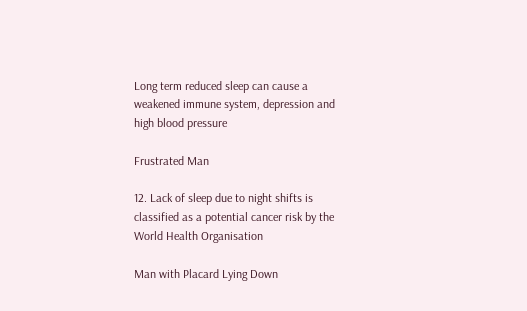Long term reduced sleep can cause a weakened immune system, depression and high blood pressure

Frustrated Man

12. Lack of sleep due to night shifts is classified as a potential cancer risk by the World Health Organisation

Man with Placard Lying Down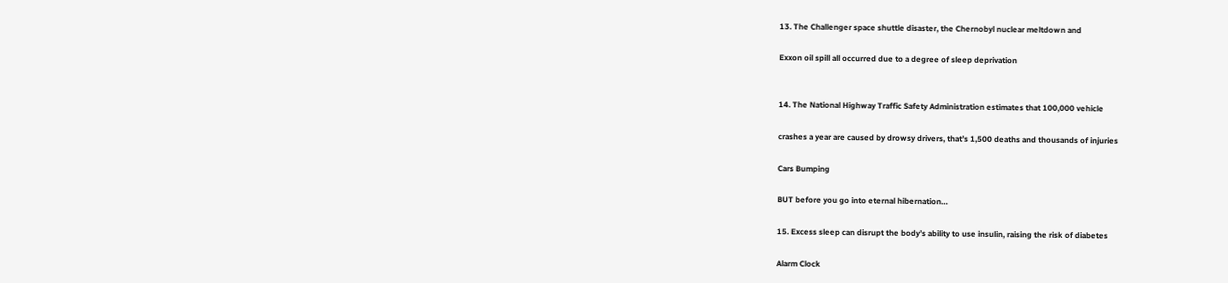13. The Challenger space shuttle disaster, the Chernobyl nuclear meltdown and

Exxon oil spill all occurred due to a degree of sleep deprivation


14. The National Highway Traffic Safety Administration estimates that 100,000 vehicle

crashes a year are caused by drowsy drivers, that’s 1,500 deaths and thousands of injuries

Cars Bumping

BUT before you go into eternal hibernation…

15. Excess sleep can disrupt the body’s ability to use insulin, raising the risk of diabetes

Alarm Clock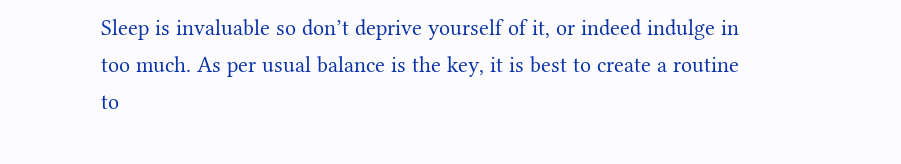Sleep is invaluable so don’t deprive yourself of it, or indeed indulge in too much. As per usual balance is the key, it is best to create a routine to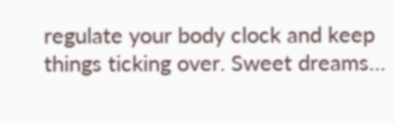regulate your body clock and keep things ticking over. Sweet dreams…